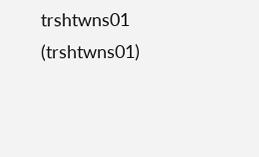trshtwns01 (trshtwns01)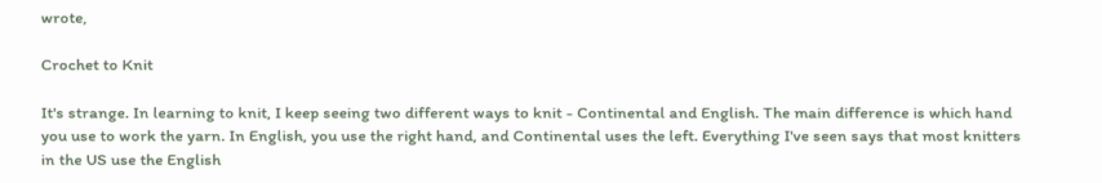wrote,

Crochet to Knit

It's strange. In learning to knit, I keep seeing two different ways to knit - Continental and English. The main difference is which hand you use to work the yarn. In English, you use the right hand, and Continental uses the left. Everything I've seen says that most knitters in the US use the English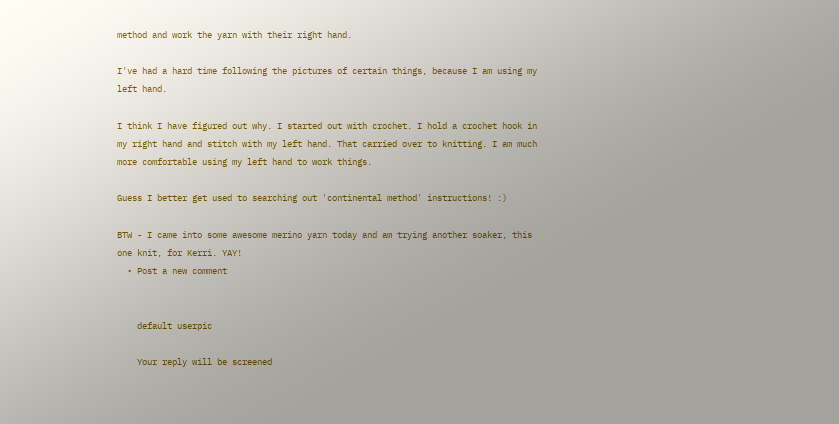method and work the yarn with their right hand.

I've had a hard time following the pictures of certain things, because I am using my left hand.

I think I have figured out why. I started out with crochet. I hold a crochet hook in my right hand and stitch with my left hand. That carried over to knitting. I am much more comfortable using my left hand to work things.

Guess I better get used to searching out 'continental method' instructions! :)

BTW - I came into some awesome merino yarn today and am trying another soaker, this one knit, for Kerri. YAY!
  • Post a new comment


    default userpic

    Your reply will be screened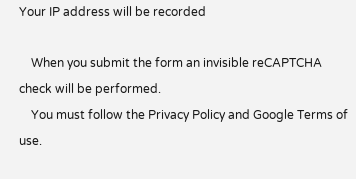Your IP address will be recorded

    When you submit the form an invisible reCAPTCHA check will be performed.
    You must follow the Privacy Policy and Google Terms of use.